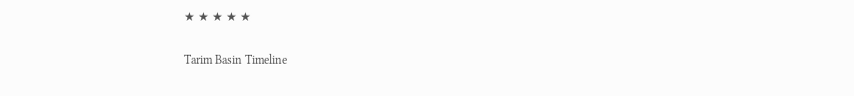★ ★ ★ ★ ★

Tarim Basin Timeline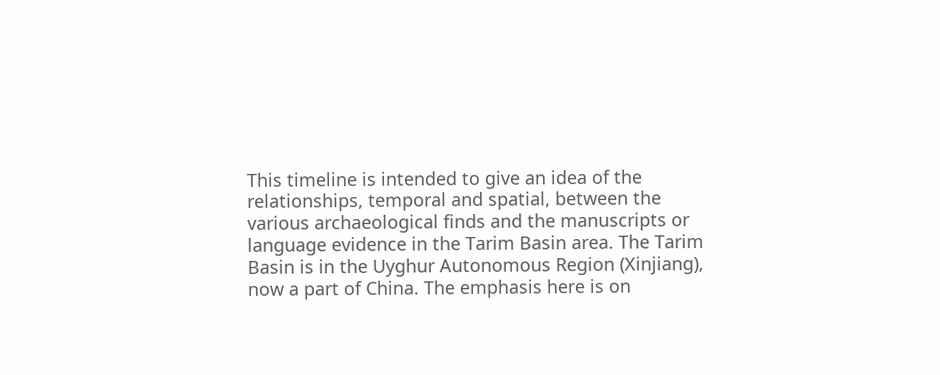This timeline is intended to give an idea of the relationships, temporal and spatial, between the various archaeological finds and the manuscripts or language evidence in the Tarim Basin area. The Tarim Basin is in the Uyghur Autonomous Region (Xinjiang), now a part of China. The emphasis here is on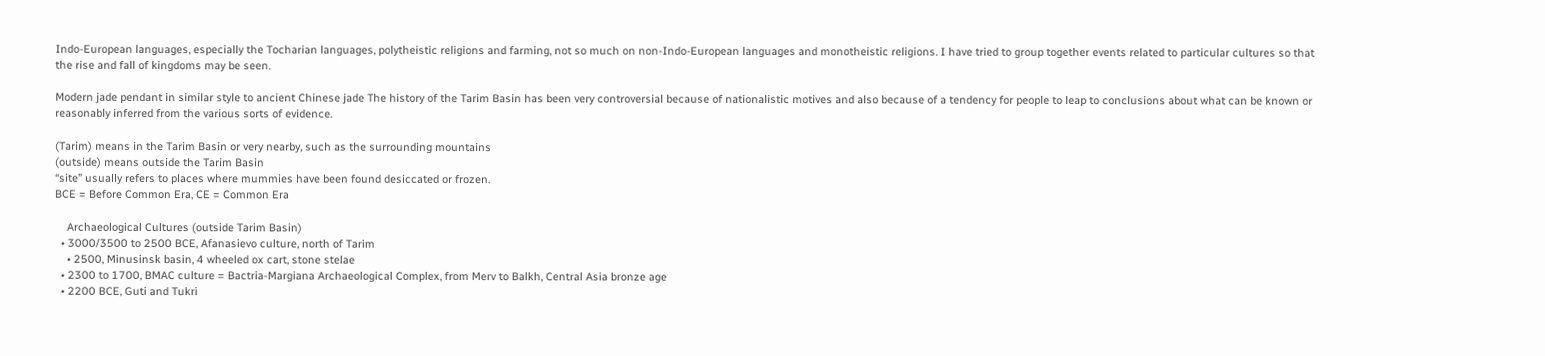Indo-European languages, especially the Tocharian languages, polytheistic religions and farming, not so much on non-Indo-European languages and monotheistic religions. I have tried to group together events related to particular cultures so that the rise and fall of kingdoms may be seen.

Modern jade pendant in similar style to ancient Chinese jade The history of the Tarim Basin has been very controversial because of nationalistic motives and also because of a tendency for people to leap to conclusions about what can be known or reasonably inferred from the various sorts of evidence.

(Tarim) means in the Tarim Basin or very nearby, such as the surrounding mountains
(outside) means outside the Tarim Basin
“site” usually refers to places where mummies have been found desiccated or frozen.
BCE = Before Common Era, CE = Common Era

    Archaeological Cultures (outside Tarim Basin)
  • 3000/3500 to 2500 BCE, Afanasievo culture, north of Tarim
    • 2500, Minusinsk basin, 4 wheeled ox cart, stone stelae
  • 2300 to 1700, BMAC culture = Bactria-Margiana Archaeological Complex, from Merv to Balkh, Central Asia bronze age
  • 2200 BCE, Guti and Tukri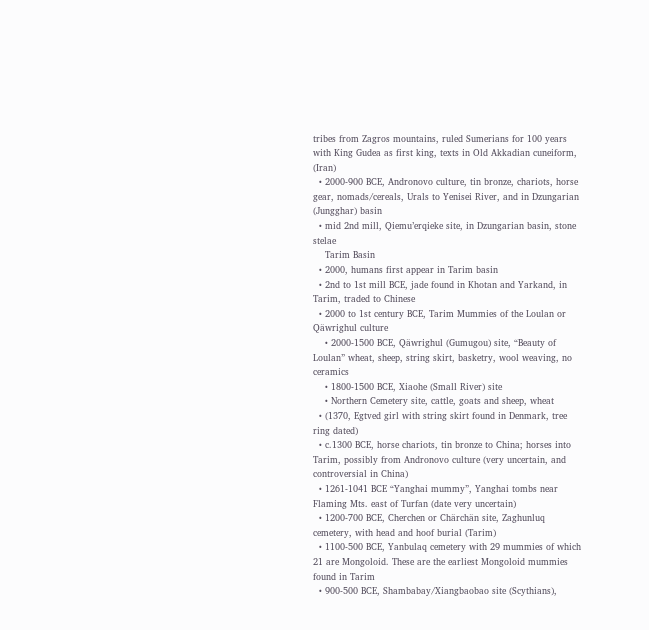tribes from Zagros mountains, ruled Sumerians for 100 years with King Gudea as first king, texts in Old Akkadian cuneiform, (Iran)
  • 2000-900 BCE, Andronovo culture, tin bronze, chariots, horse gear, nomads/cereals, Urals to Yenisei River, and in Dzungarian (Jungghar) basin
  • mid 2nd mill, Qiemu’erqieke site, in Dzungarian basin, stone stelae
    Tarim Basin
  • 2000, humans first appear in Tarim basin
  • 2nd to 1st mill BCE, jade found in Khotan and Yarkand, in Tarim, traded to Chinese
  • 2000 to 1st century BCE, Tarim Mummies of the Loulan or Qäwrighul culture
    • 2000-1500 BCE, Qäwrighul (Gumugou) site, “Beauty of Loulan” wheat, sheep, string skirt, basketry, wool weaving, no ceramics
    • 1800-1500 BCE, Xiaohe (Small River) site
    • Northern Cemetery site, cattle, goats and sheep, wheat
  • (1370, Egtved girl with string skirt found in Denmark, tree ring dated)
  • c.1300 BCE, horse chariots, tin bronze to China; horses into Tarim, possibly from Andronovo culture (very uncertain, and controversial in China)
  • 1261-1041 BCE “Yanghai mummy”, Yanghai tombs near Flaming Mts. east of Turfan (date very uncertain)
  • 1200-700 BCE, Cherchen or Chärchän site, Zaghunluq cemetery, with head and hoof burial (Tarim)
  • 1100-500 BCE, Yanbulaq cemetery with 29 mummies of which 21 are Mongoloid. These are the earliest Mongoloid mummies found in Tarim
  • 900-500 BCE, Shambabay/Xiangbaobao site (Scythians),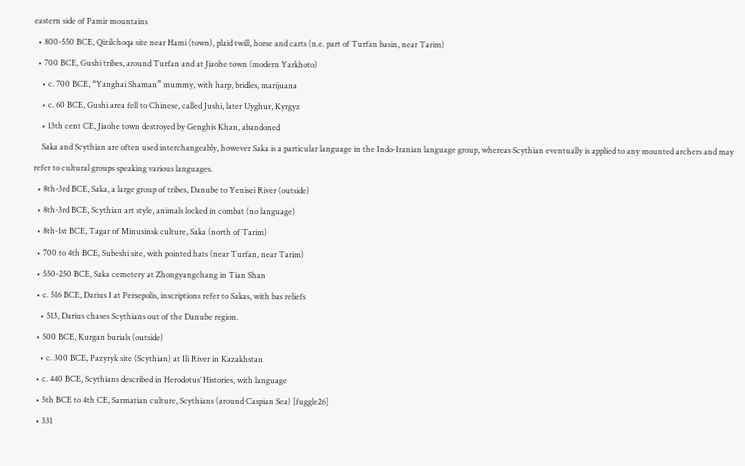eastern side of Pamir mountains
  • 800-550 BCE, Qizilchoqa site near Hami (town), plaid twill, horse and carts (n.e. part of Turfan basin, near Tarim)
  • 700 BCE, Gushi tribes, around Turfan and at Jiaohe town (modern Yarkhoto)
    • c. 700 BCE, “Yanghai Shaman” mummy, with harp, bridles, marijuana
    • c. 60 BCE, Gushi area fell to Chinese, called Jushi, later Uyghur, Kyrgyz
    • 13th cent CE, Jiaohe town destroyed by Genghis Khan, abandoned
    Saka and Scythian are often used interchangeably, however Saka is a particular language in the Indo-Iranian language group, whereas Scythian eventually is applied to any mounted archers and may refer to cultural groups speaking various languages.
  • 8th-3rd BCE, Saka, a large group of tribes, Danube to Yenisei River (outside)
  • 8th-3rd BCE, Scythian art style, animals locked in combat (no language)
  • 8th-1st BCE, Tagar of Minusinsk culture, Saka (north of Tarim)
  • 700 to 4th BCE, Subeshi site, with pointed hats (near Turfan, near Tarim)
  • 550-250 BCE, Saka cemetery at Zhongyangchang in Tian Shan
  • c. 516 BCE, Darius I at Persepolis, inscriptions refer to Sakas, with bas reliefs
    • 513, Darius chases Scythians out of the Danube region.
  • 500 BCE, Kurgan burials (outside)
    • c. 300 BCE, Pazyryk site (Scythian) at Ili River in Kazakhstan
  • c. 440 BCE, Scythians described in Herodotus’ Histories, with language
  • 5th BCE to 4th CE, Sarmatian culture, Scythians (around Caspian Sea) [fuggle26]
  • 331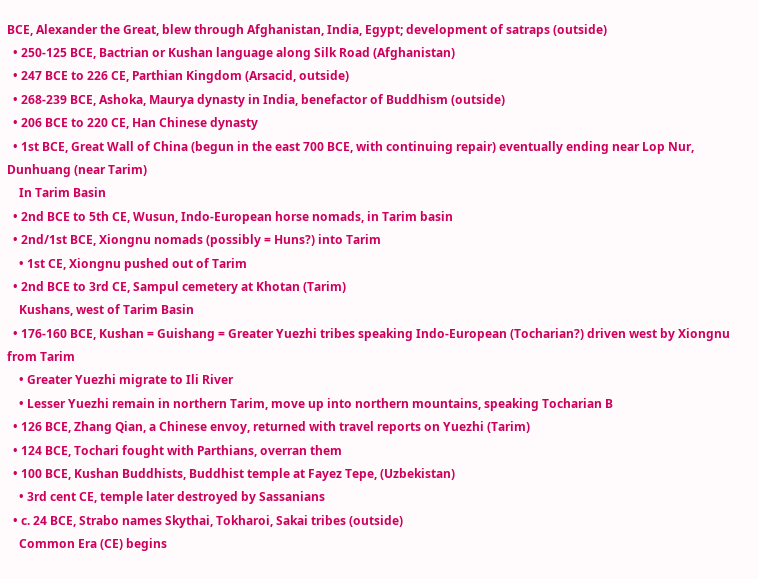BCE, Alexander the Great, blew through Afghanistan, India, Egypt; development of satraps (outside)
  • 250-125 BCE, Bactrian or Kushan language along Silk Road (Afghanistan)
  • 247 BCE to 226 CE, Parthian Kingdom (Arsacid, outside)
  • 268-239 BCE, Ashoka, Maurya dynasty in India, benefactor of Buddhism (outside)
  • 206 BCE to 220 CE, Han Chinese dynasty
  • 1st BCE, Great Wall of China (begun in the east 700 BCE, with continuing repair) eventually ending near Lop Nur, Dunhuang (near Tarim)
    In Tarim Basin
  • 2nd BCE to 5th CE, Wusun, Indo-European horse nomads, in Tarim basin
  • 2nd/1st BCE, Xiongnu nomads (possibly = Huns?) into Tarim
    • 1st CE, Xiongnu pushed out of Tarim
  • 2nd BCE to 3rd CE, Sampul cemetery at Khotan (Tarim)
    Kushans, west of Tarim Basin
  • 176-160 BCE, Kushan = Guishang = Greater Yuezhi tribes speaking Indo-European (Tocharian?) driven west by Xiongnu from Tarim
    • Greater Yuezhi migrate to Ili River
    • Lesser Yuezhi remain in northern Tarim, move up into northern mountains, speaking Tocharian B
  • 126 BCE, Zhang Qian, a Chinese envoy, returned with travel reports on Yuezhi (Tarim)
  • 124 BCE, Tochari fought with Parthians, overran them
  • 100 BCE, Kushan Buddhists, Buddhist temple at Fayez Tepe, (Uzbekistan)
    • 3rd cent CE, temple later destroyed by Sassanians
  • c. 24 BCE, Strabo names Skythai, Tokharoi, Sakai tribes (outside)
    Common Era (CE) begins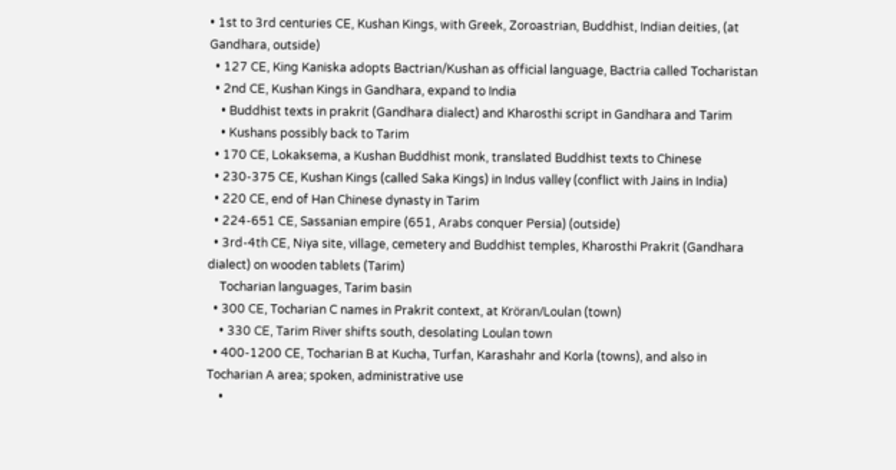• 1st to 3rd centuries CE, Kushan Kings, with Greek, Zoroastrian, Buddhist, Indian deities, (at Gandhara, outside)
  • 127 CE, King Kaniska adopts Bactrian/Kushan as official language, Bactria called Tocharistan
  • 2nd CE, Kushan Kings in Gandhara, expand to India
    • Buddhist texts in prakrit (Gandhara dialect) and Kharosthi script in Gandhara and Tarim
    • Kushans possibly back to Tarim
  • 170 CE, Lokaksema, a Kushan Buddhist monk, translated Buddhist texts to Chinese
  • 230-375 CE, Kushan Kings (called Saka Kings) in Indus valley (conflict with Jains in India)
  • 220 CE, end of Han Chinese dynasty in Tarim
  • 224-651 CE, Sassanian empire (651, Arabs conquer Persia) (outside)
  • 3rd-4th CE, Niya site, village, cemetery and Buddhist temples, Kharosthi Prakrit (Gandhara dialect) on wooden tablets (Tarim)
    Tocharian languages, Tarim basin
  • 300 CE, Tocharian C names in Prakrit context, at Kröran/Loulan (town)
    • 330 CE, Tarim River shifts south, desolating Loulan town
  • 400-1200 CE, Tocharian B at Kucha, Turfan, Karashahr and Korla (towns), and also in Tocharian A area; spoken, administrative use
    •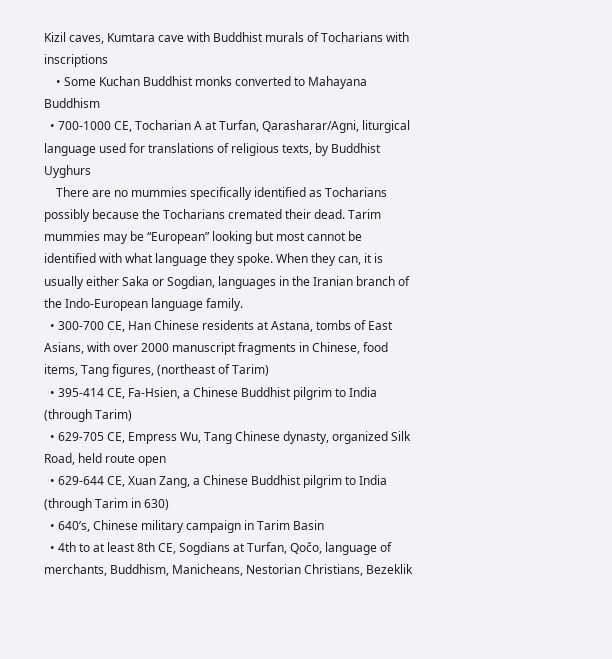Kizil caves, Kumtara cave with Buddhist murals of Tocharians with inscriptions
    • Some Kuchan Buddhist monks converted to Mahayana Buddhism
  • 700-1000 CE, Tocharian A at Turfan, Qarasharar/Agni, liturgical language used for translations of religious texts, by Buddhist Uyghurs
    There are no mummies specifically identified as Tocharians possibly because the Tocharians cremated their dead. Tarim mummies may be “European” looking but most cannot be identified with what language they spoke. When they can, it is usually either Saka or Sogdian, languages in the Iranian branch of the Indo-European language family.
  • 300-700 CE, Han Chinese residents at Astana, tombs of East Asians, with over 2000 manuscript fragments in Chinese, food items, Tang figures, (northeast of Tarim)
  • 395-414 CE, Fa-Hsien, a Chinese Buddhist pilgrim to India (through Tarim)
  • 629-705 CE, Empress Wu, Tang Chinese dynasty, organized Silk Road, held route open
  • 629-644 CE, Xuan Zang, a Chinese Buddhist pilgrim to India (through Tarim in 630)
  • 640’s, Chinese military campaign in Tarim Basin
  • 4th to at least 8th CE, Sogdians at Turfan, Qočo, language of merchants, Buddhism, Manicheans, Nestorian Christians, Bezeklik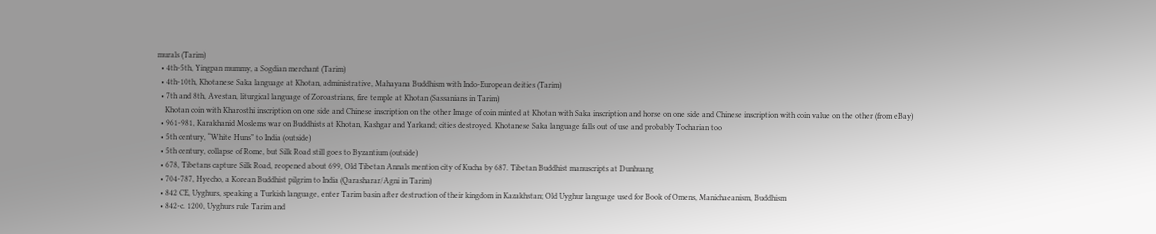murals (Tarim)
  • 4th-5th, Yingpan mummy, a Sogdian merchant (Tarim)
  • 4th-10th, Khotanese Saka language at Khotan, administrative, Mahayana Buddhism with Indo-European deities (Tarim)
  • 7th and 8th, Avestan, liturgical language of Zoroastrians, fire temple at Khotan (Sassanians in Tarim)
    Khotan coin with Kharosthi inscription on one side and Chinese inscription on the other Image of coin minted at Khotan with Saka inscription and horse on one side and Chinese inscription with coin value on the other (from eBay)
  • 961-981, Karakhanid Moslems war on Buddhists at Khotan, Kashgar and Yarkand; cities destroyed. Khotanese Saka language falls out of use and probably Tocharian too
  • 5th century, “White Huns” to India (outside)
  • 5th century, collapse of Rome, but Silk Road still goes to Byzantium (outside)
  • 678, Tibetans capture Silk Road, reopened about 699, Old Tibetan Annals mention city of Kucha by 687. Tibetan Buddhist manuscripts at Dunhuang
  • 704-787, Hyecho, a Korean Buddhist pilgrim to India (Qarasharar/Agni in Tarim)
  • 842 CE, Uyghurs, speaking a Turkish language, enter Tarim basin after destruction of their kingdom in Kazakhstan; Old Uyghur language used for Book of Omens, Manichaeanism, Buddhism
  • 842-c. 1200, Uyghurs rule Tarim and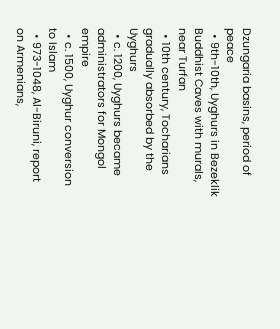Dzungaria basins, period of peace
  • 9th-10th, Uyghurs in Bezeklik Buddhist Caves with murals, near Turfan
  • 10th century, Tocharians gradually absorbed by the Uyghurs
  • c. 1200, Uyghurs became administrators for Mongol empire
  • c. 1500, Uyghur conversion to Islam
  • 973-1048, Al-Biruni, report on Armenians,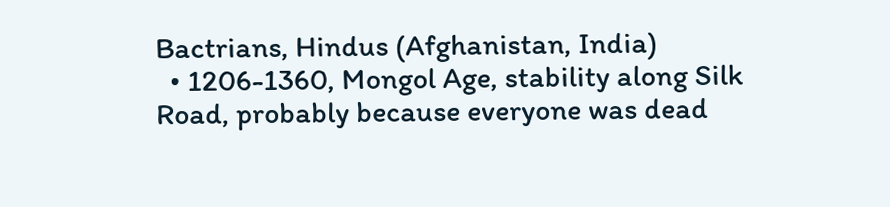Bactrians, Hindus (Afghanistan, India)
  • 1206-1360, Mongol Age, stability along Silk Road, probably because everyone was dead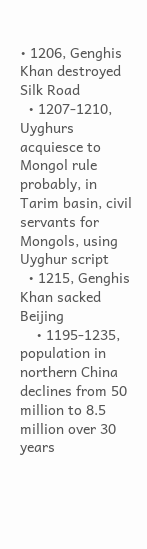• 1206, Genghis Khan destroyed Silk Road
  • 1207-1210, Uyghurs acquiesce to Mongol rule probably, in Tarim basin, civil servants for Mongols, using Uyghur script
  • 1215, Genghis Khan sacked Beijing
    • 1195-1235, population in northern China declines from 50 million to 8.5 million over 30 years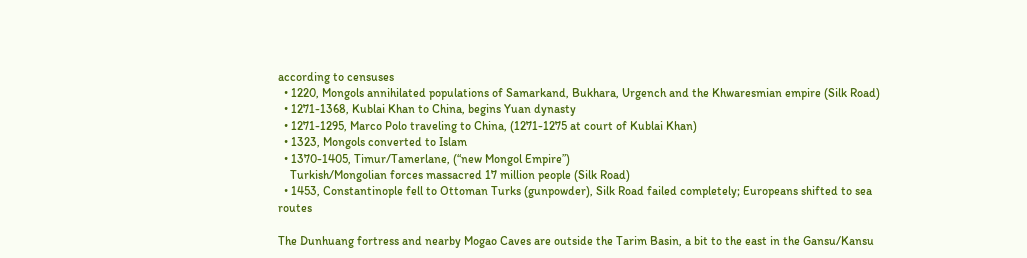according to censuses
  • 1220, Mongols annihilated populations of Samarkand, Bukhara, Urgench and the Khwaresmian empire (Silk Road)
  • 1271-1368, Kublai Khan to China, begins Yuan dynasty
  • 1271-1295, Marco Polo traveling to China, (1271-1275 at court of Kublai Khan)
  • 1323, Mongols converted to Islam
  • 1370-1405, Timur/Tamerlane, (“new Mongol Empire”)
    Turkish/Mongolian forces massacred 17 million people (Silk Road)
  • 1453, Constantinople fell to Ottoman Turks (gunpowder), Silk Road failed completely; Europeans shifted to sea routes

The Dunhuang fortress and nearby Mogao Caves are outside the Tarim Basin, a bit to the east in the Gansu/Kansu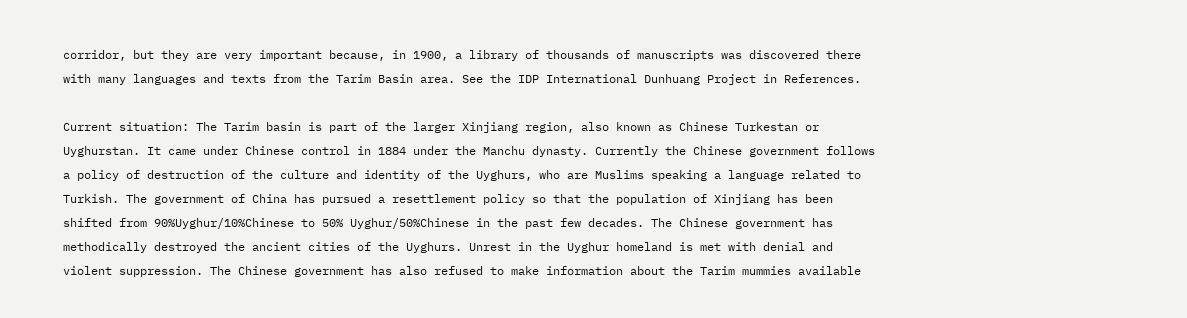corridor, but they are very important because, in 1900, a library of thousands of manuscripts was discovered there with many languages and texts from the Tarim Basin area. See the IDP International Dunhuang Project in References.

Current situation: The Tarim basin is part of the larger Xinjiang region, also known as Chinese Turkestan or Uyghurstan. It came under Chinese control in 1884 under the Manchu dynasty. Currently the Chinese government follows a policy of destruction of the culture and identity of the Uyghurs, who are Muslims speaking a language related to Turkish. The government of China has pursued a resettlement policy so that the population of Xinjiang has been shifted from 90%Uyghur/10%Chinese to 50% Uyghur/50%Chinese in the past few decades. The Chinese government has methodically destroyed the ancient cities of the Uyghurs. Unrest in the Uyghur homeland is met with denial and violent suppression. The Chinese government has also refused to make information about the Tarim mummies available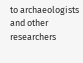to archaeologists and other researchers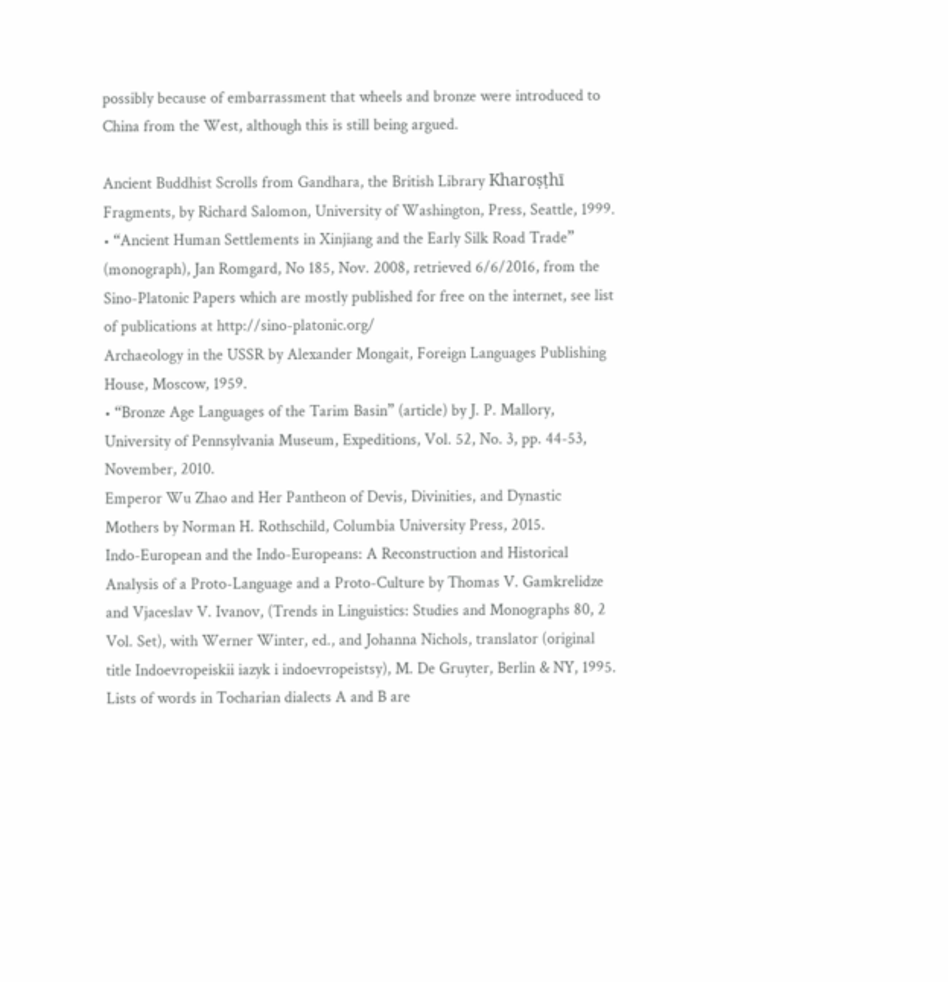possibly because of embarrassment that wheels and bronze were introduced to China from the West, although this is still being argued.

Ancient Buddhist Scrolls from Gandhara, the British Library Kharoṣṭhī Fragments, by Richard Salomon, University of Washington, Press, Seattle, 1999.
• “Ancient Human Settlements in Xinjiang and the Early Silk Road Trade” (monograph), Jan Romgard, No 185, Nov. 2008, retrieved 6/6/2016, from the Sino-Platonic Papers which are mostly published for free on the internet, see list of publications at http://sino-platonic.org/
Archaeology in the USSR by Alexander Mongait, Foreign Languages Publishing House, Moscow, 1959.
• “Bronze Age Languages of the Tarim Basin” (article) by J. P. Mallory, University of Pennsylvania Museum, Expeditions, Vol. 52, No. 3, pp. 44-53, November, 2010.
Emperor Wu Zhao and Her Pantheon of Devis, Divinities, and Dynastic Mothers by Norman H. Rothschild, Columbia University Press, 2015.
Indo-European and the Indo-Europeans: A Reconstruction and Historical Analysis of a Proto-Language and a Proto-Culture by Thomas V. Gamkrelidze and Vjaceslav V. Ivanov, (Trends in Linguistics: Studies and Monographs 80, 2 Vol. Set), with Werner Winter, ed., and Johanna Nichols, translator (original title Indoevropeiskii iazyk i indoevropeistsy), M. De Gruyter, Berlin & NY, 1995. Lists of words in Tocharian dialects A and B are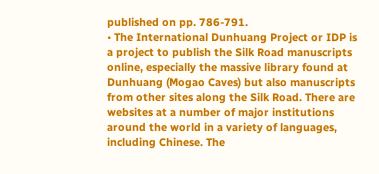published on pp. 786-791.
• The International Dunhuang Project or IDP is a project to publish the Silk Road manuscripts online, especially the massive library found at Dunhuang (Mogao Caves) but also manuscripts from other sites along the Silk Road. There are websites at a number of major institutions around the world in a variety of languages, including Chinese. The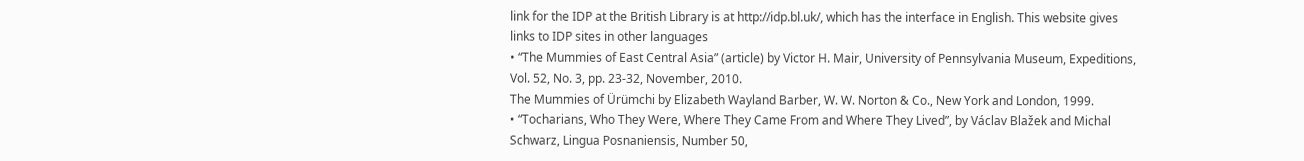link for the IDP at the British Library is at http://idp.bl.uk/, which has the interface in English. This website gives links to IDP sites in other languages
• “The Mummies of East Central Asia” (article) by Victor H. Mair, University of Pennsylvania Museum, Expeditions, Vol. 52, No. 3, pp. 23-32, November, 2010.
The Mummies of Ürümchi by Elizabeth Wayland Barber, W. W. Norton & Co., New York and London, 1999.
• “Tocharians, Who They Were, Where They Came From and Where They Lived”, by Václav Blažek and Michal Schwarz, Lingua Posnaniensis, Number 50,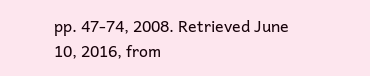pp. 47-74, 2008. Retrieved June 10, 2016, from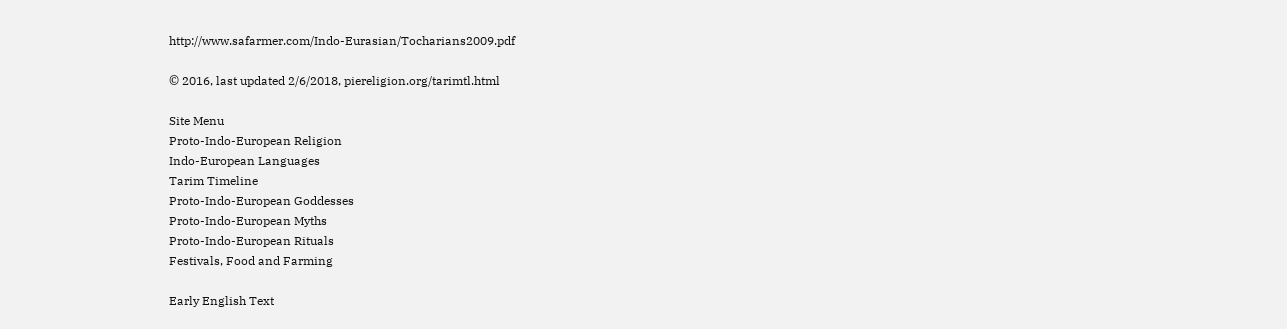http://www.safarmer.com/Indo-Eurasian/Tocharians2009.pdf

© 2016, last updated 2/6/2018, piereligion.org/tarimtl.html

Site Menu
Proto-Indo-European Religion
Indo-European Languages
Tarim Timeline
Proto-Indo-European Goddesses
Proto-Indo-European Myths
Proto-Indo-European Rituals
Festivals, Food and Farming

Early English Text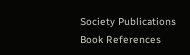Society Publications
Book References